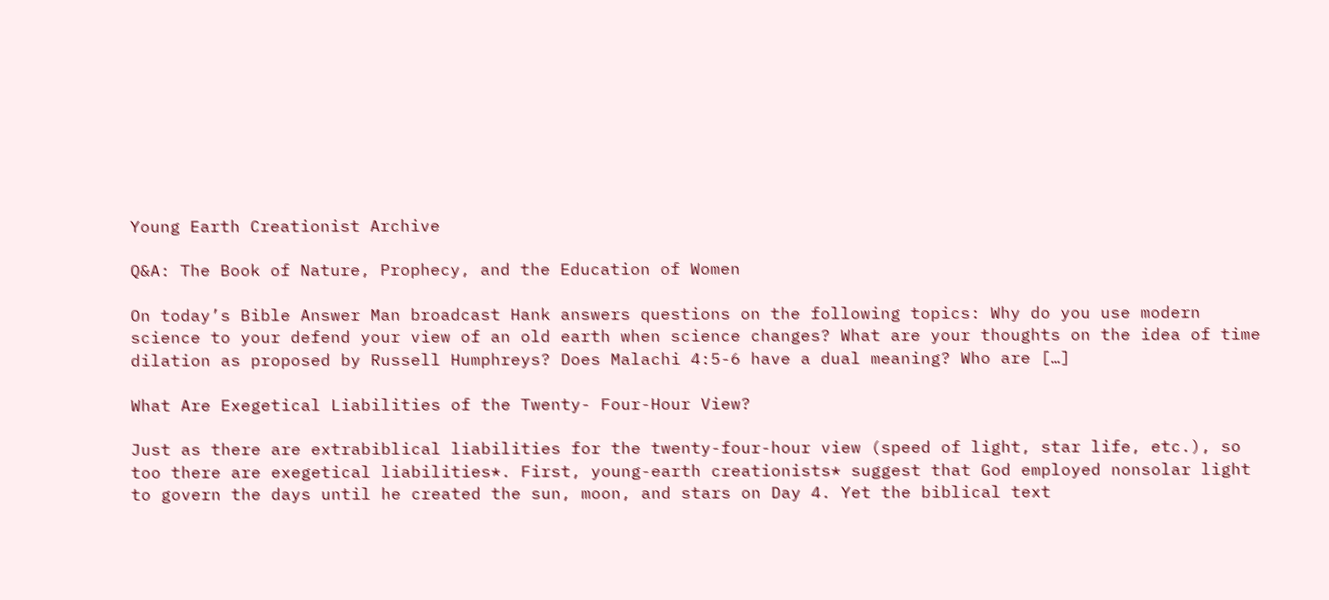Young Earth Creationist Archive

Q&A: The Book of Nature, Prophecy, and the Education of Women

On today’s Bible Answer Man broadcast Hank answers questions on the following topics: Why do you use modern science to your defend your view of an old earth when science changes? What are your thoughts on the idea of time dilation as proposed by Russell Humphreys? Does Malachi 4:5-6 have a dual meaning? Who are […]

What Are Exegetical Liabilities of the Twenty- Four-Hour View?

Just as there are extrabiblical liabilities for the twenty-four-hour view (speed of light, star life, etc.), so too there are exegetical liabilities*. First, young-earth creationists* suggest that God employed nonsolar light to govern the days until he created the sun, moon, and stars on Day 4. Yet the biblical text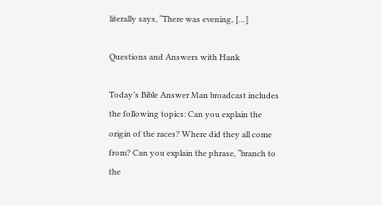literally says, “There was evening, […]

Questions and Answers with Hank

Today’s Bible Answer Man broadcast includes the following topics: Can you explain the origin of the races? Where did they all come from? Can you explain the phrase, “branch to the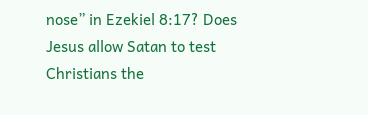nose” in Ezekiel 8:17? Does Jesus allow Satan to test Christians the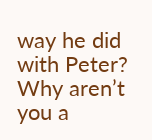way he did with Peter? Why aren’t you a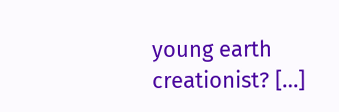young earth creationist? […]